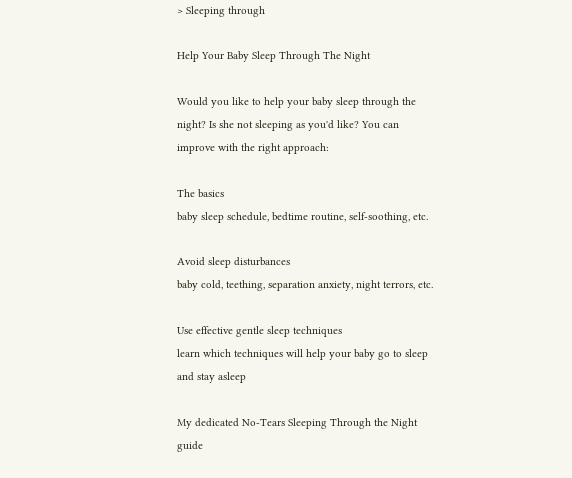> Sleeping through

Help Your Baby Sleep Through The Night

Would you like to help your baby sleep through the night? Is she not sleeping as you'd like? You can improve with the right approach:

The basics
baby sleep schedule, bedtime routine, self-soothing, etc.

Avoid sleep disturbances
baby cold, teething, separation anxiety, night terrors, etc.

Use effective gentle sleep techniques
learn which techniques will help your baby go to sleep and stay asleep

My dedicated No-Tears Sleeping Through the Night guide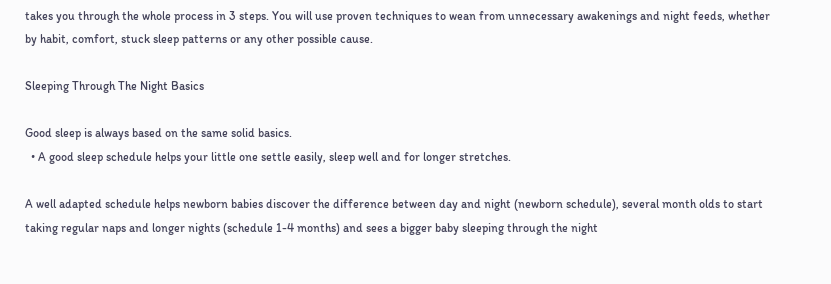takes you through the whole process in 3 steps. You will use proven techniques to wean from unnecessary awakenings and night feeds, whether by habit, comfort, stuck sleep patterns or any other possible cause.

Sleeping Through The Night Basics

Good sleep is always based on the same solid basics.
  • A good sleep schedule helps your little one settle easily, sleep well and for longer stretches.

A well adapted schedule helps newborn babies discover the difference between day and night (newborn schedule), several month olds to start taking regular naps and longer nights (schedule 1-4 months) and sees a bigger baby sleeping through the night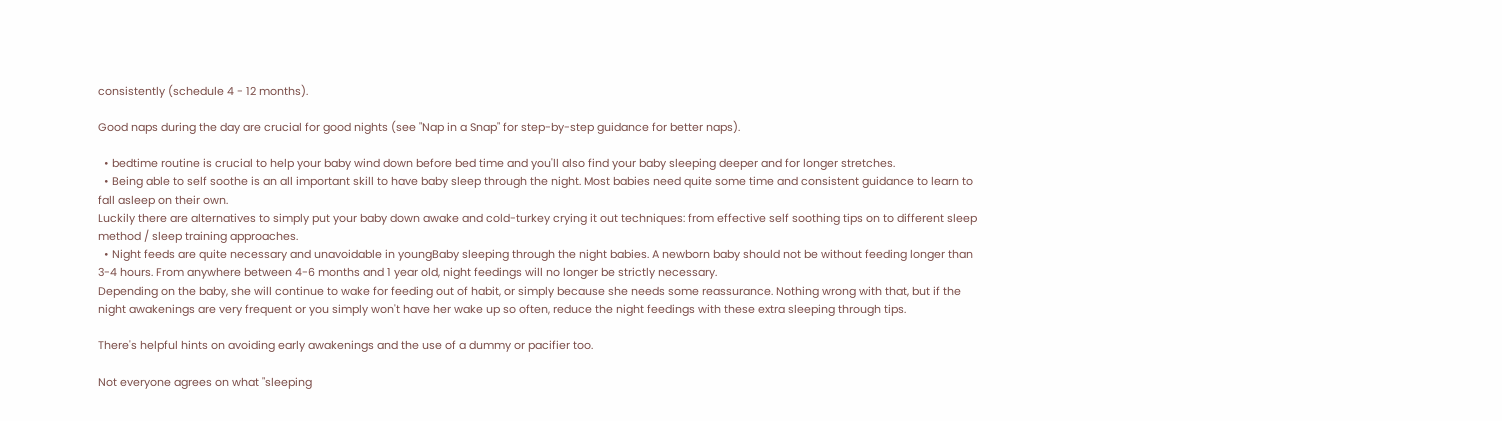consistently (schedule 4 - 12 months).

Good naps during the day are crucial for good nights (see "Nap in a Snap" for step-by-step guidance for better naps).

  • bedtime routine is crucial to help your baby wind down before bed time and you'll also find your baby sleeping deeper and for longer stretches.
  • Being able to self soothe is an all important skill to have baby sleep through the night. Most babies need quite some time and consistent guidance to learn to fall asleep on their own.
Luckily there are alternatives to simply put your baby down awake and cold-turkey crying it out techniques: from effective self soothing tips on to different sleep method / sleep training approaches.
  • Night feeds are quite necessary and unavoidable in youngBaby sleeping through the night babies. A newborn baby should not be without feeding longer than 3-4 hours. From anywhere between 4-6 months and 1 year old, night feedings will no longer be strictly necessary.
Depending on the baby, she will continue to wake for feeding out of habit, or simply because she needs some reassurance. Nothing wrong with that, but if the night awakenings are very frequent or you simply won't have her wake up so often, reduce the night feedings with these extra sleeping through tips.

There's helpful hints on avoiding early awakenings and the use of a dummy or pacifier too.

Not everyone agrees on what "sleeping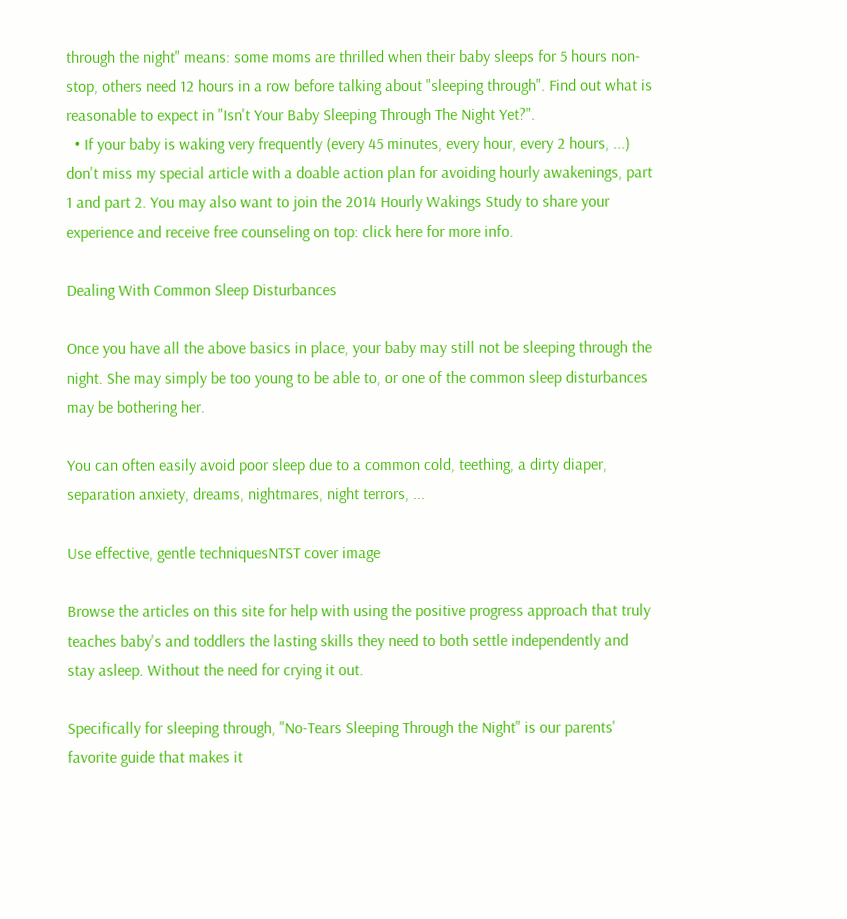through the night" means: some moms are thrilled when their baby sleeps for 5 hours non-stop, others need 12 hours in a row before talking about "sleeping through". Find out what is reasonable to expect in "Isn't Your Baby Sleeping Through The Night Yet?".
  • If your baby is waking very frequently (every 45 minutes, every hour, every 2 hours, ...) don't miss my special article with a doable action plan for avoiding hourly awakenings, part 1 and part 2. You may also want to join the 2014 Hourly Wakings Study to share your experience and receive free counseling on top: click here for more info.

Dealing With Common Sleep Disturbances

Once you have all the above basics in place, your baby may still not be sleeping through the night. She may simply be too young to be able to, or one of the common sleep disturbances may be bothering her.

You can often easily avoid poor sleep due to a common cold, teething, a dirty diaper, separation anxiety, dreams, nightmares, night terrors, ...

Use effective, gentle techniquesNTST cover image

Browse the articles on this site for help with using the positive progress approach that truly teaches baby's and toddlers the lasting skills they need to both settle independently and stay asleep. Without the need for crying it out.

Specifically for sleeping through, "No-Tears Sleeping Through the Night" is our parents' favorite guide that makes it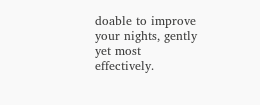doable to improve your nights, gently yet most effectively.